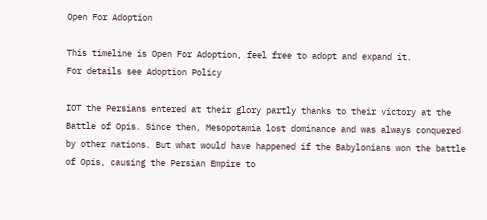Open For Adoption

This timeline is Open For Adoption, feel free to adopt and expand it.
For details see Adoption Policy

IOT the Persians entered at their glory partly thanks to their victory at the Battle of Opis. Since then, Mesopotamia lost dominance and was always conquered by other nations. But what would have happened if the Babylonians won the battle of Opis, causing the Persian Empire to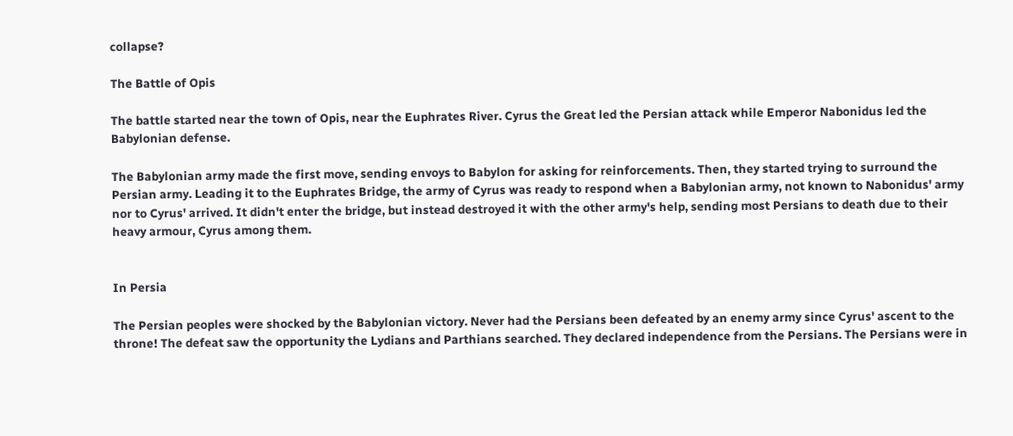collapse?

The Battle of Opis

The battle started near the town of Opis, near the Euphrates River. Cyrus the Great led the Persian attack while Emperor Nabonidus led the Babylonian defense.

The Babylonian army made the first move, sending envoys to Babylon for asking for reinforcements. Then, they started trying to surround the Persian army. Leading it to the Euphrates Bridge, the army of Cyrus was ready to respond when a Babylonian army, not known to Nabonidus' army nor to Cyrus' arrived. It didn't enter the bridge, but instead destroyed it with the other army's help, sending most Persians to death due to their heavy armour, Cyrus among them.


In Persia

The Persian peoples were shocked by the Babylonian victory. Never had the Persians been defeated by an enemy army since Cyrus' ascent to the throne! The defeat saw the opportunity the Lydians and Parthians searched. They declared independence from the Persians. The Persians were in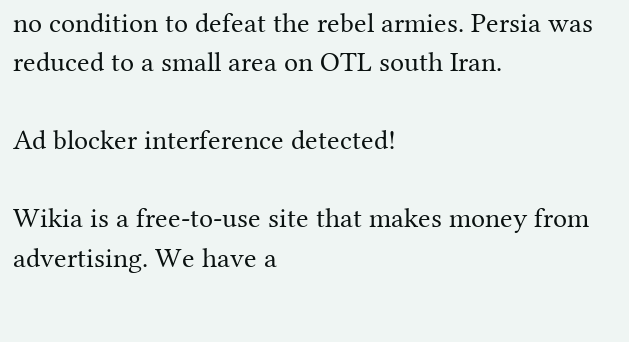no condition to defeat the rebel armies. Persia was reduced to a small area on OTL south Iran.

Ad blocker interference detected!

Wikia is a free-to-use site that makes money from advertising. We have a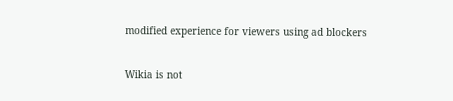modified experience for viewers using ad blockers

Wikia is not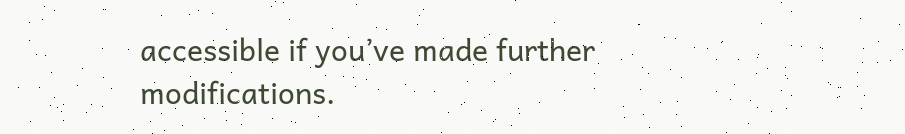accessible if you’ve made further modifications.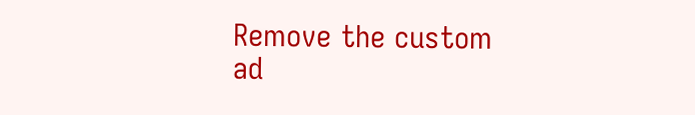Remove the custom ad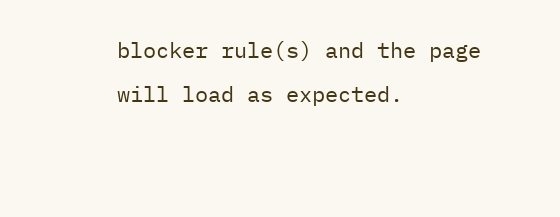blocker rule(s) and the page will load as expected.